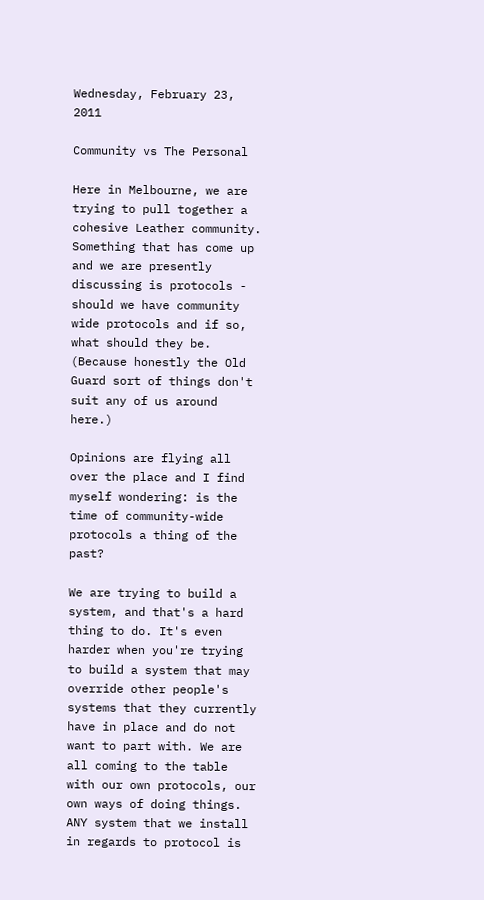Wednesday, February 23, 2011

Community vs The Personal

Here in Melbourne, we are trying to pull together a cohesive Leather community. Something that has come up and we are presently discussing is protocols - should we have community wide protocols and if so, what should they be. (Because honestly the Old Guard sort of things don't suit any of us around here.)

Opinions are flying all over the place and I find myself wondering: is the time of community-wide protocols a thing of the past?

We are trying to build a system, and that's a hard thing to do. It's even harder when you're trying to build a system that may override other people's systems that they currently have in place and do not want to part with. We are all coming to the table with our own protocols, our own ways of doing things. ANY system that we install in regards to protocol is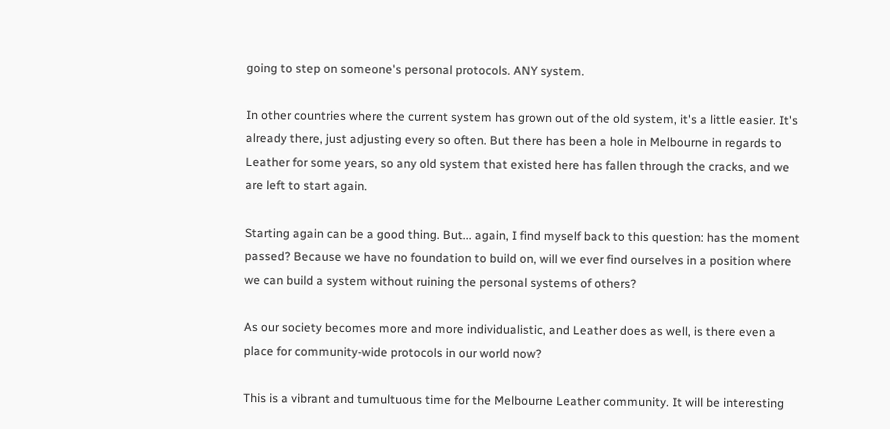going to step on someone's personal protocols. ANY system.

In other countries where the current system has grown out of the old system, it's a little easier. It's already there, just adjusting every so often. But there has been a hole in Melbourne in regards to Leather for some years, so any old system that existed here has fallen through the cracks, and we are left to start again.

Starting again can be a good thing. But... again, I find myself back to this question: has the moment passed? Because we have no foundation to build on, will we ever find ourselves in a position where we can build a system without ruining the personal systems of others?

As our society becomes more and more individualistic, and Leather does as well, is there even a place for community-wide protocols in our world now?

This is a vibrant and tumultuous time for the Melbourne Leather community. It will be interesting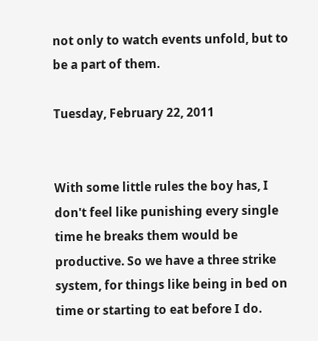not only to watch events unfold, but to be a part of them.

Tuesday, February 22, 2011


With some little rules the boy has, I don't feel like punishing every single time he breaks them would be productive. So we have a three strike system, for things like being in bed on time or starting to eat before I do.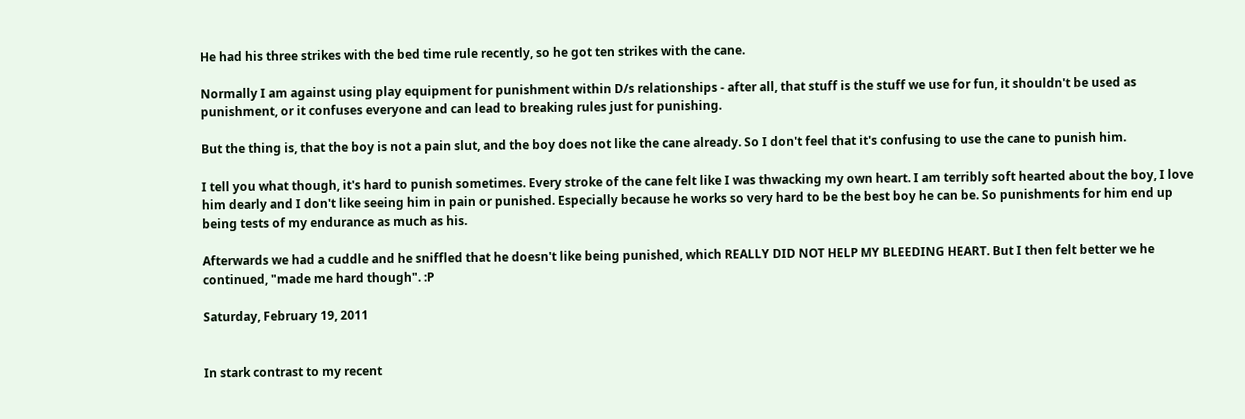He had his three strikes with the bed time rule recently, so he got ten strikes with the cane.

Normally I am against using play equipment for punishment within D/s relationships - after all, that stuff is the stuff we use for fun, it shouldn't be used as punishment, or it confuses everyone and can lead to breaking rules just for punishing.

But the thing is, that the boy is not a pain slut, and the boy does not like the cane already. So I don't feel that it's confusing to use the cane to punish him.

I tell you what though, it's hard to punish sometimes. Every stroke of the cane felt like I was thwacking my own heart. I am terribly soft hearted about the boy, I love him dearly and I don't like seeing him in pain or punished. Especially because he works so very hard to be the best boy he can be. So punishments for him end up being tests of my endurance as much as his.

Afterwards we had a cuddle and he sniffled that he doesn't like being punished, which REALLY DID NOT HELP MY BLEEDING HEART. But I then felt better we he continued, "made me hard though". :P

Saturday, February 19, 2011


In stark contrast to my recent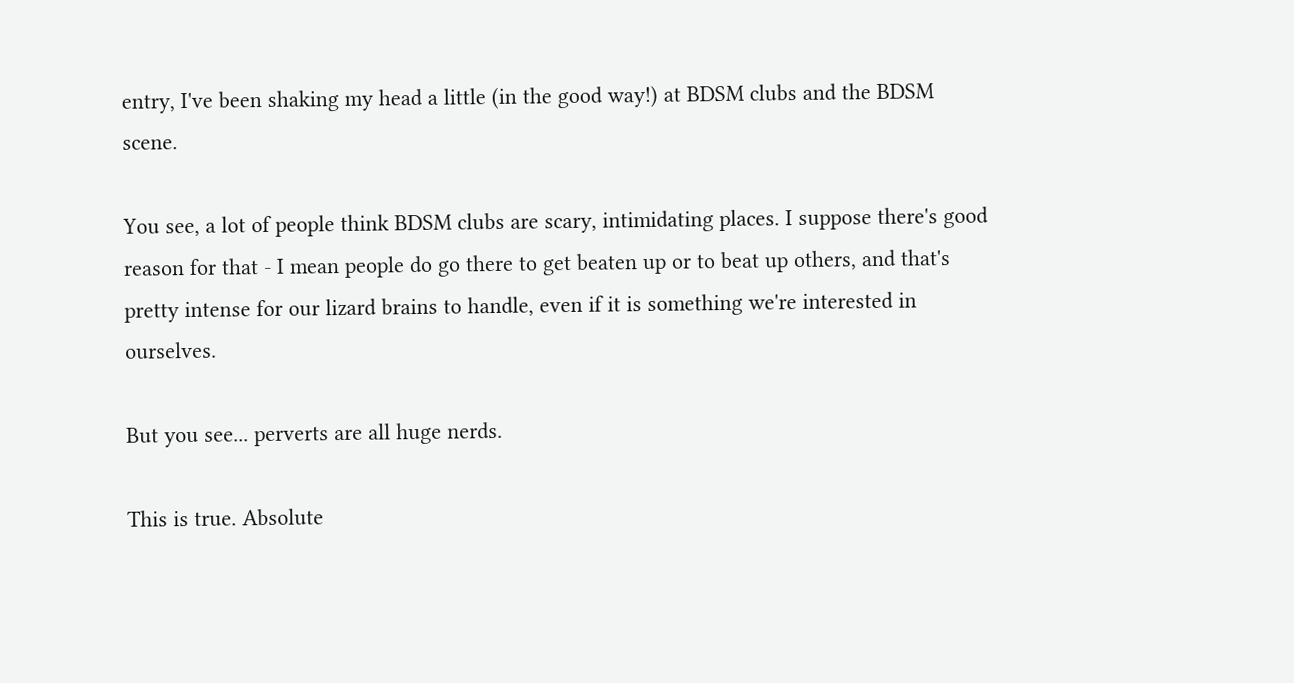entry, I've been shaking my head a little (in the good way!) at BDSM clubs and the BDSM scene.

You see, a lot of people think BDSM clubs are scary, intimidating places. I suppose there's good reason for that - I mean people do go there to get beaten up or to beat up others, and that's pretty intense for our lizard brains to handle, even if it is something we're interested in ourselves.

But you see... perverts are all huge nerds.

This is true. Absolute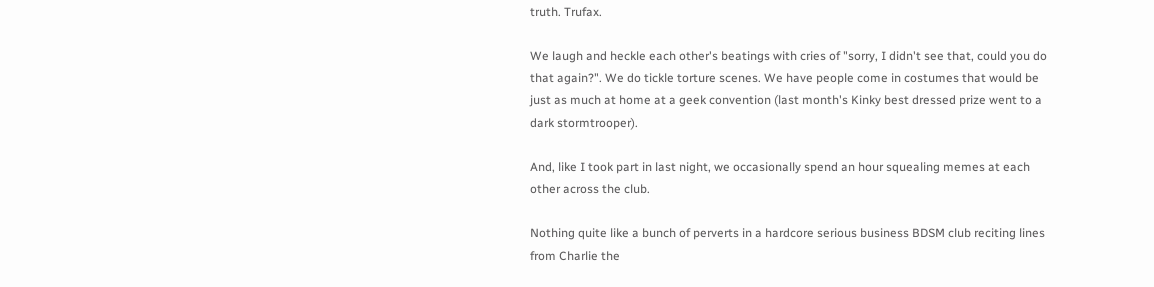truth. Trufax.

We laugh and heckle each other's beatings with cries of "sorry, I didn't see that, could you do that again?". We do tickle torture scenes. We have people come in costumes that would be just as much at home at a geek convention (last month's Kinky best dressed prize went to a dark stormtrooper).

And, like I took part in last night, we occasionally spend an hour squealing memes at each other across the club.

Nothing quite like a bunch of perverts in a hardcore serious business BDSM club reciting lines from Charlie the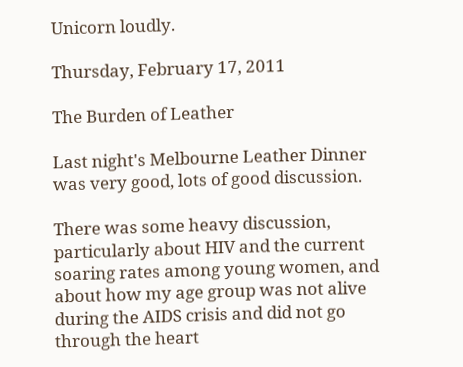Unicorn loudly.

Thursday, February 17, 2011

The Burden of Leather

Last night's Melbourne Leather Dinner was very good, lots of good discussion.

There was some heavy discussion, particularly about HIV and the current soaring rates among young women, and about how my age group was not alive during the AIDS crisis and did not go through the heart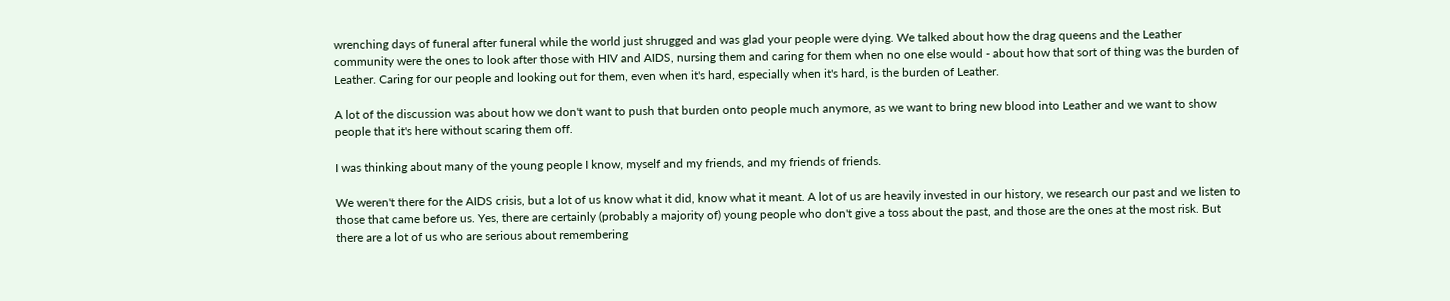wrenching days of funeral after funeral while the world just shrugged and was glad your people were dying. We talked about how the drag queens and the Leather community were the ones to look after those with HIV and AIDS, nursing them and caring for them when no one else would - about how that sort of thing was the burden of Leather. Caring for our people and looking out for them, even when it's hard, especially when it's hard, is the burden of Leather.

A lot of the discussion was about how we don't want to push that burden onto people much anymore, as we want to bring new blood into Leather and we want to show people that it's here without scaring them off.

I was thinking about many of the young people I know, myself and my friends, and my friends of friends.

We weren't there for the AIDS crisis, but a lot of us know what it did, know what it meant. A lot of us are heavily invested in our history, we research our past and we listen to those that came before us. Yes, there are certainly (probably a majority of) young people who don't give a toss about the past, and those are the ones at the most risk. But there are a lot of us who are serious about remembering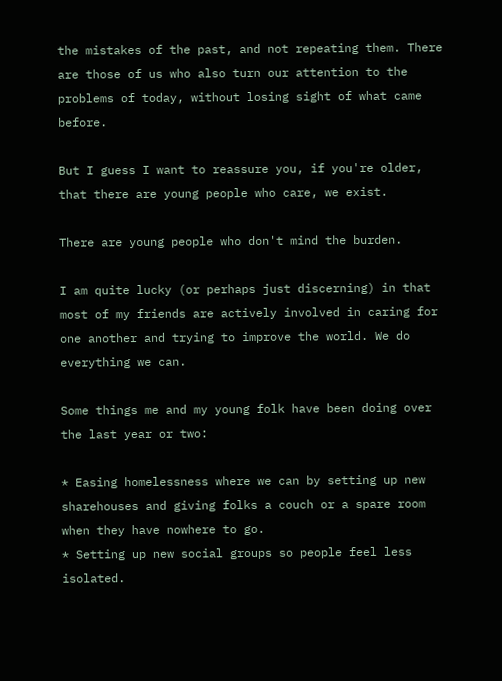the mistakes of the past, and not repeating them. There are those of us who also turn our attention to the problems of today, without losing sight of what came before.

But I guess I want to reassure you, if you're older, that there are young people who care, we exist.

There are young people who don't mind the burden.

I am quite lucky (or perhaps just discerning) in that most of my friends are actively involved in caring for one another and trying to improve the world. We do everything we can.

Some things me and my young folk have been doing over the last year or two:

* Easing homelessness where we can by setting up new sharehouses and giving folks a couch or a spare room when they have nowhere to go.
* Setting up new social groups so people feel less isolated.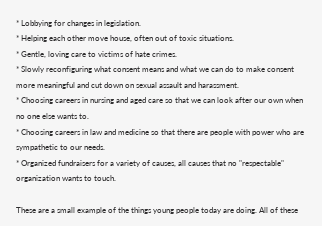* Lobbying for changes in legislation.
* Helping each other move house, often out of toxic situations.
* Gentle, loving care to victims of hate crimes.
* Slowly reconfiguring what consent means and what we can do to make consent more meaningful and cut down on sexual assault and harassment.
* Choosing careers in nursing and aged care so that we can look after our own when no one else wants to.
* Choosing careers in law and medicine so that there are people with power who are sympathetic to our needs.
* Organized fundraisers for a variety of causes, all causes that no "respectable" organization wants to touch.

These are a small example of the things young people today are doing. All of these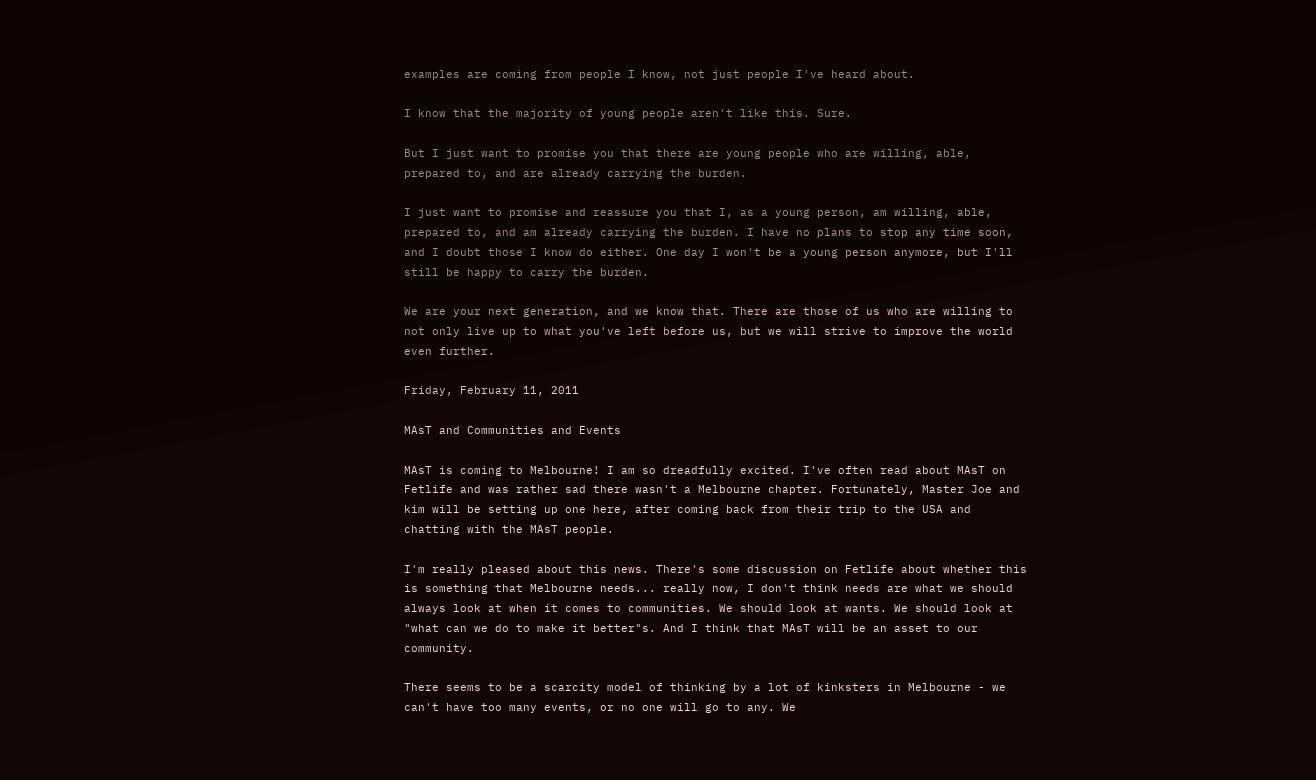examples are coming from people I know, not just people I've heard about.

I know that the majority of young people aren't like this. Sure.

But I just want to promise you that there are young people who are willing, able, prepared to, and are already carrying the burden.

I just want to promise and reassure you that I, as a young person, am willing, able, prepared to, and am already carrying the burden. I have no plans to stop any time soon, and I doubt those I know do either. One day I won't be a young person anymore, but I'll still be happy to carry the burden.

We are your next generation, and we know that. There are those of us who are willing to not only live up to what you've left before us, but we will strive to improve the world even further.

Friday, February 11, 2011

MAsT and Communities and Events

MAsT is coming to Melbourne! I am so dreadfully excited. I've often read about MAsT on Fetlife and was rather sad there wasn't a Melbourne chapter. Fortunately, Master Joe and kim will be setting up one here, after coming back from their trip to the USA and chatting with the MAsT people.

I'm really pleased about this news. There's some discussion on Fetlife about whether this is something that Melbourne needs... really now, I don't think needs are what we should always look at when it comes to communities. We should look at wants. We should look at "what can we do to make it better"s. And I think that MAsT will be an asset to our community.

There seems to be a scarcity model of thinking by a lot of kinksters in Melbourne - we can't have too many events, or no one will go to any. We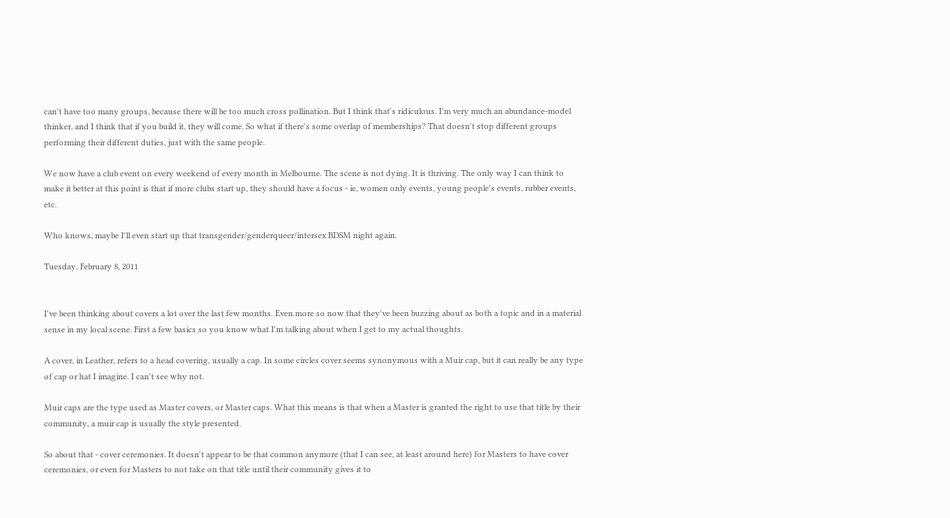can't have too many groups, because there will be too much cross pollination. But I think that's ridiculous. I'm very much an abundance-model thinker, and I think that if you build it, they will come. So what if there's some overlap of memberships? That doesn't stop different groups performing their different duties, just with the same people.

We now have a club event on every weekend of every month in Melbourne. The scene is not dying. It is thriving. The only way I can think to make it better at this point is that if more clubs start up, they should have a focus - ie, women only events, young people's events, rubber events, etc.

Who knows, maybe I'll even start up that transgender/genderqueer/intersex BDSM night again.

Tuesday, February 8, 2011


I've been thinking about covers a lot over the last few months. Even more so now that they've been buzzing about as both a topic and in a material sense in my local scene. First a few basics so you know what I'm talking about when I get to my actual thoughts.

A cover, in Leather, refers to a head covering, usually a cap. In some circles cover seems synonymous with a Muir cap, but it can really be any type of cap or hat I imagine. I can't see why not.

Muir caps are the type used as Master covers, or Master caps. What this means is that when a Master is granted the right to use that title by their community, a muir cap is usually the style presented.

So about that - cover ceremonies. It doesn't appear to be that common anymore (that I can see, at least around here) for Masters to have cover ceremonies, or even for Masters to not take on that title until their community gives it to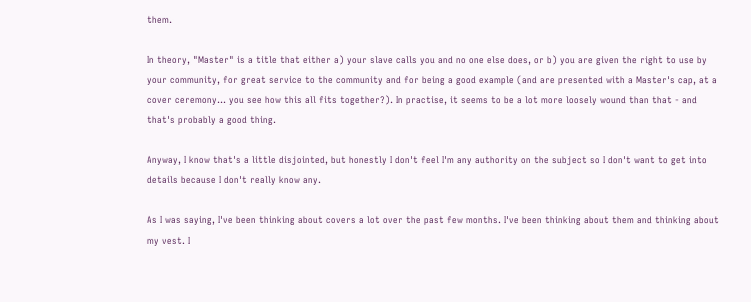them.

In theory, "Master" is a title that either a) your slave calls you and no one else does, or b) you are given the right to use by your community, for great service to the community and for being a good example (and are presented with a Master's cap, at a cover ceremony... you see how this all fits together?). In practise, it seems to be a lot more loosely wound than that - and that's probably a good thing.

Anyway, I know that's a little disjointed, but honestly I don't feel I'm any authority on the subject so I don't want to get into details because I don't really know any.

As I was saying, I've been thinking about covers a lot over the past few months. I've been thinking about them and thinking about my vest. I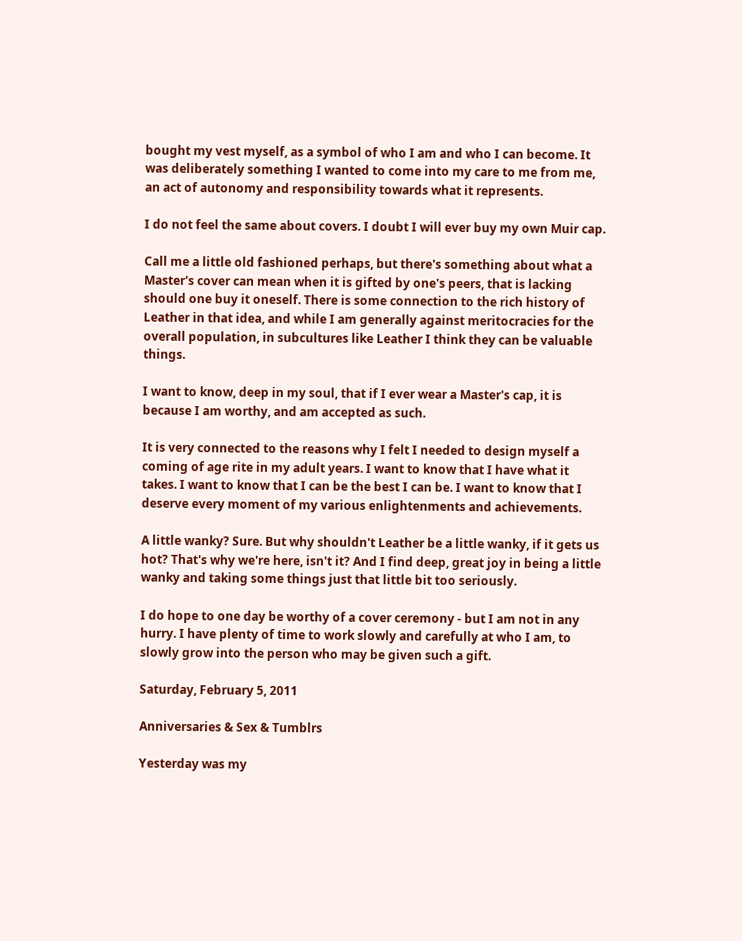bought my vest myself, as a symbol of who I am and who I can become. It was deliberately something I wanted to come into my care to me from me, an act of autonomy and responsibility towards what it represents.

I do not feel the same about covers. I doubt I will ever buy my own Muir cap.

Call me a little old fashioned perhaps, but there's something about what a Master's cover can mean when it is gifted by one's peers, that is lacking should one buy it oneself. There is some connection to the rich history of Leather in that idea, and while I am generally against meritocracies for the overall population, in subcultures like Leather I think they can be valuable things.

I want to know, deep in my soul, that if I ever wear a Master's cap, it is because I am worthy, and am accepted as such.

It is very connected to the reasons why I felt I needed to design myself a coming of age rite in my adult years. I want to know that I have what it takes. I want to know that I can be the best I can be. I want to know that I deserve every moment of my various enlightenments and achievements.

A little wanky? Sure. But why shouldn't Leather be a little wanky, if it gets us hot? That's why we're here, isn't it? And I find deep, great joy in being a little wanky and taking some things just that little bit too seriously.

I do hope to one day be worthy of a cover ceremony - but I am not in any hurry. I have plenty of time to work slowly and carefully at who I am, to slowly grow into the person who may be given such a gift.

Saturday, February 5, 2011

Anniversaries & Sex & Tumblrs

Yesterday was my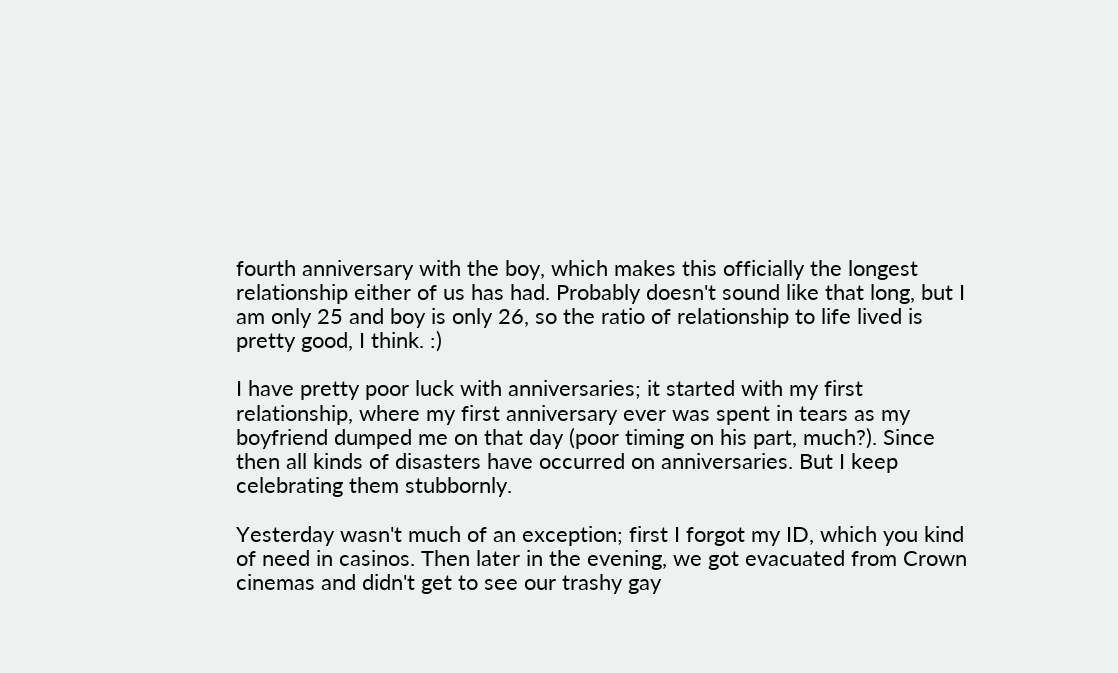fourth anniversary with the boy, which makes this officially the longest relationship either of us has had. Probably doesn't sound like that long, but I am only 25 and boy is only 26, so the ratio of relationship to life lived is pretty good, I think. :)

I have pretty poor luck with anniversaries; it started with my first relationship, where my first anniversary ever was spent in tears as my boyfriend dumped me on that day (poor timing on his part, much?). Since then all kinds of disasters have occurred on anniversaries. But I keep celebrating them stubbornly.

Yesterday wasn't much of an exception; first I forgot my ID, which you kind of need in casinos. Then later in the evening, we got evacuated from Crown cinemas and didn't get to see our trashy gay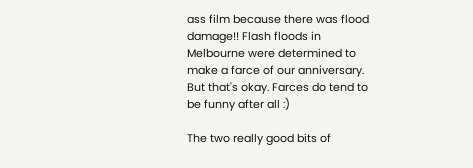ass film because there was flood damage!! Flash floods in Melbourne were determined to make a farce of our anniversary. But that's okay. Farces do tend to be funny after all :)

The two really good bits of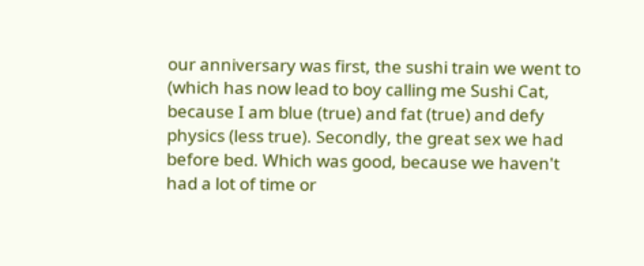our anniversary was first, the sushi train we went to (which has now lead to boy calling me Sushi Cat, because I am blue (true) and fat (true) and defy physics (less true). Secondly, the great sex we had before bed. Which was good, because we haven't had a lot of time or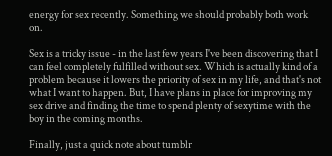energy for sex recently. Something we should probably both work on.

Sex is a tricky issue - in the last few years I've been discovering that I can feel completely fulfilled without sex. Which is actually kind of a problem because it lowers the priority of sex in my life, and that's not what I want to happen. But, I have plans in place for improving my sex drive and finding the time to spend plenty of sexytime with the boy in the coming months.

Finally, just a quick note about tumblr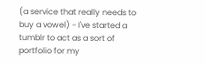(a service that really needs to buy a vowel) - I've started a tumblr to act as a sort of portfolio for my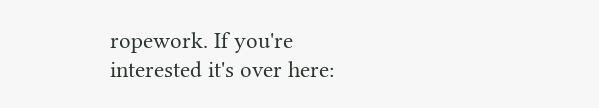ropework. If you're interested it's over here: